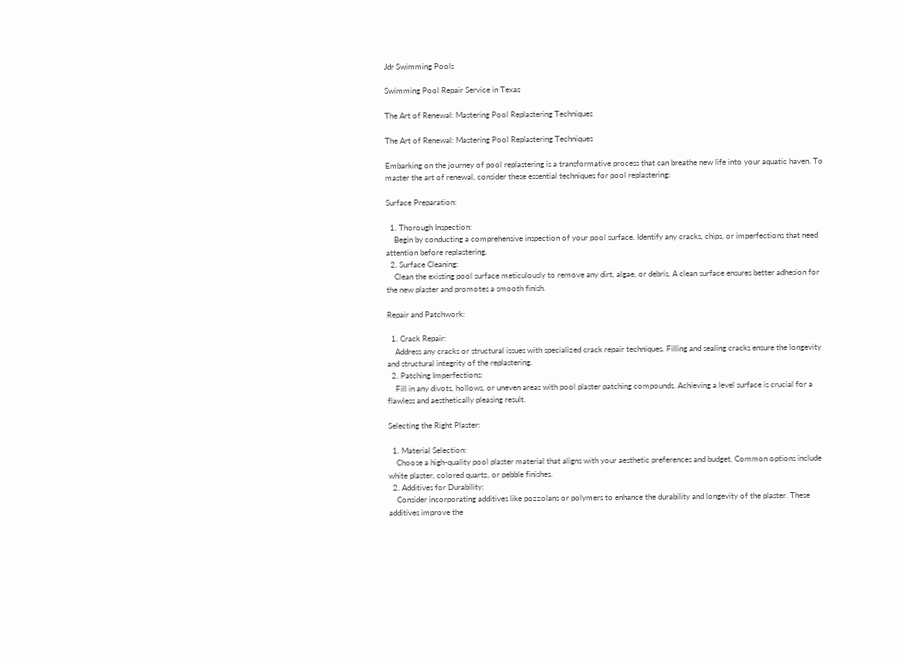Jdr Swimming Pools

Swimming Pool Repair Service in Texas

The Art of Renewal: Mastering Pool Replastering Techniques

The Art of Renewal: Mastering Pool Replastering Techniques

Embarking on the journey of pool replastering is a transformative process that can breathe new life into your aquatic haven. To master the art of renewal, consider these essential techniques for pool replastering:

Surface Preparation:

  1. Thorough Inspection:
    Begin by conducting a comprehensive inspection of your pool surface. Identify any cracks, chips, or imperfections that need attention before replastering.
  2. Surface Cleaning:
    Clean the existing pool surface meticulously to remove any dirt, algae, or debris. A clean surface ensures better adhesion for the new plaster and promotes a smooth finish.

Repair and Patchwork:

  1. Crack Repair:
    Address any cracks or structural issues with specialized crack repair techniques. Filling and sealing cracks ensure the longevity and structural integrity of the replastering.
  2. Patching Imperfections:
    Fill in any divots, hollows, or uneven areas with pool plaster patching compounds. Achieving a level surface is crucial for a flawless and aesthetically pleasing result.

Selecting the Right Plaster:

  1. Material Selection:
    Choose a high-quality pool plaster material that aligns with your aesthetic preferences and budget. Common options include white plaster, colored quartz, or pebble finishes.
  2. Additives for Durability:
    Consider incorporating additives like pozzolans or polymers to enhance the durability and longevity of the plaster. These additives improve the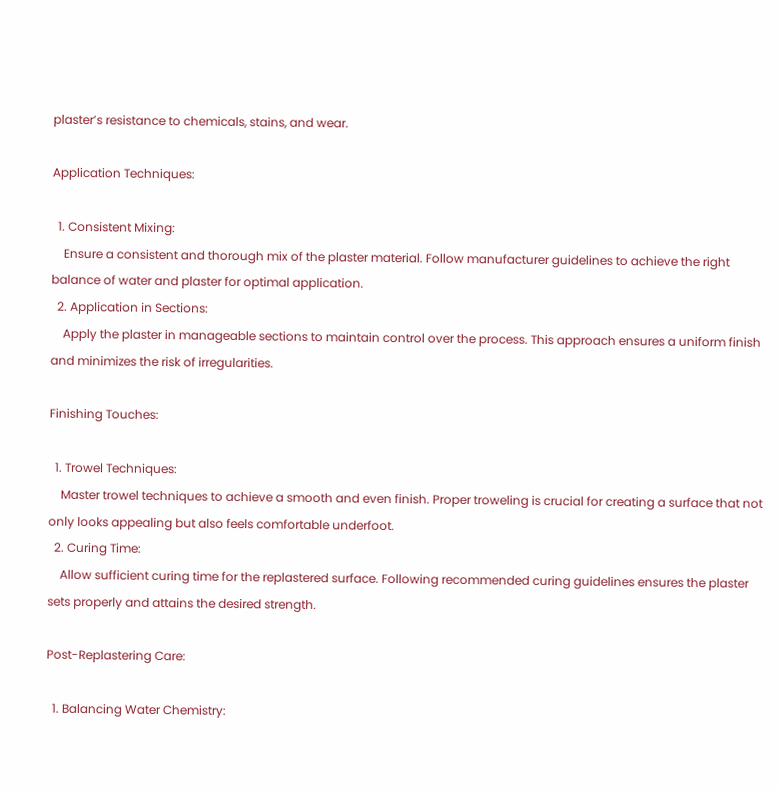plaster’s resistance to chemicals, stains, and wear.

Application Techniques:

  1. Consistent Mixing:
    Ensure a consistent and thorough mix of the plaster material. Follow manufacturer guidelines to achieve the right balance of water and plaster for optimal application.
  2. Application in Sections:
    Apply the plaster in manageable sections to maintain control over the process. This approach ensures a uniform finish and minimizes the risk of irregularities.

Finishing Touches:

  1. Trowel Techniques:
    Master trowel techniques to achieve a smooth and even finish. Proper troweling is crucial for creating a surface that not only looks appealing but also feels comfortable underfoot.
  2. Curing Time:
    Allow sufficient curing time for the replastered surface. Following recommended curing guidelines ensures the plaster sets properly and attains the desired strength.

Post-Replastering Care:

  1. Balancing Water Chemistry: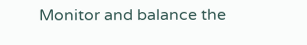Monitor and balance the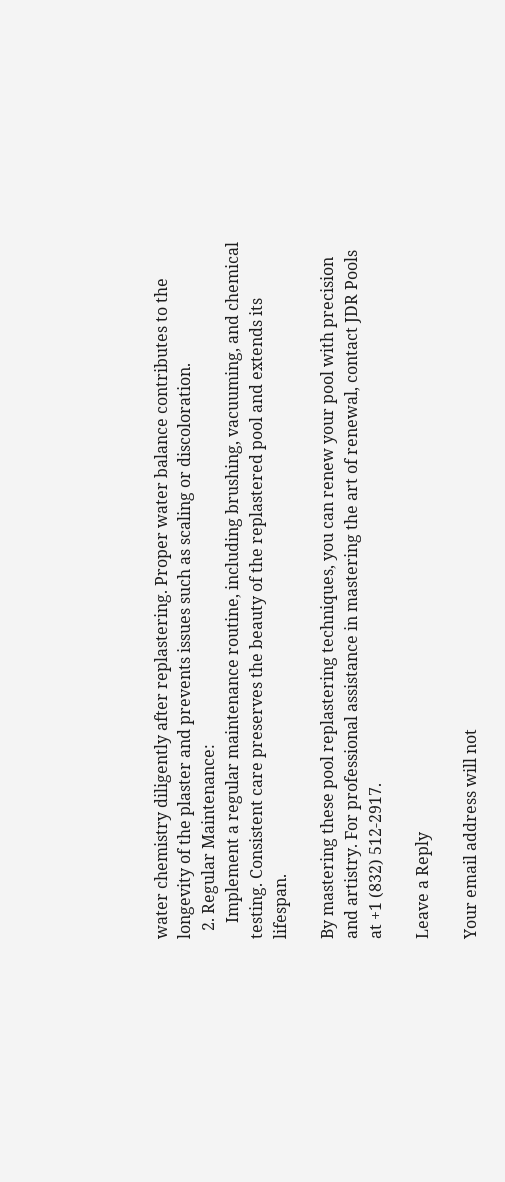water chemistry diligently after replastering. Proper water balance contributes to the longevity of the plaster and prevents issues such as scaling or discoloration.
  2. Regular Maintenance:
    Implement a regular maintenance routine, including brushing, vacuuming, and chemical testing. Consistent care preserves the beauty of the replastered pool and extends its lifespan.

By mastering these pool replastering techniques, you can renew your pool with precision and artistry. For professional assistance in mastering the art of renewal, contact JDR Pools at +1 (832) 512-2917.

Leave a Reply

Your email address will not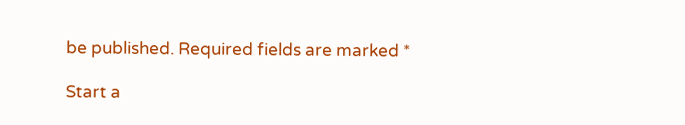be published. Required fields are marked *

Start a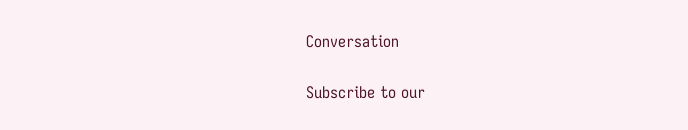Conversation

Subscribe to our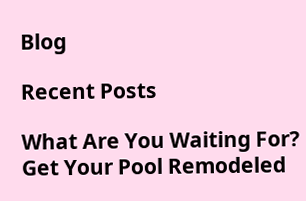Blog

Recent Posts

What Are You Waiting For?
Get Your Pool Remodeled